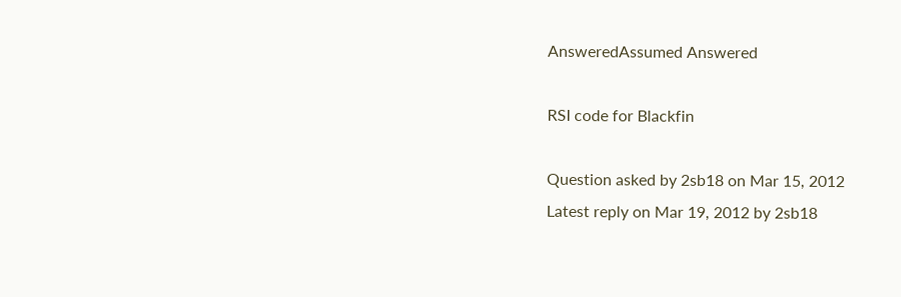AnsweredAssumed Answered

RSI code for Blackfin

Question asked by 2sb18 on Mar 15, 2012
Latest reply on Mar 19, 2012 by 2sb18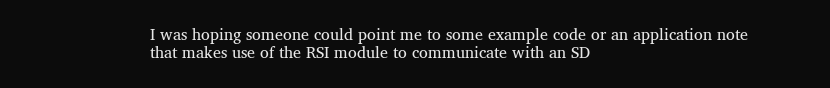I was hoping someone could point me to some example code or an application note that makes use of the RSI module to communicate with an SD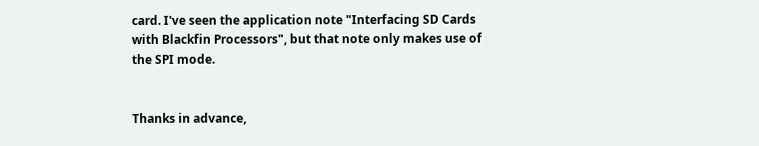card. I've seen the application note "Interfacing SD Cards with Blackfin Processors", but that note only makes use of the SPI mode.


Thanks in advance,